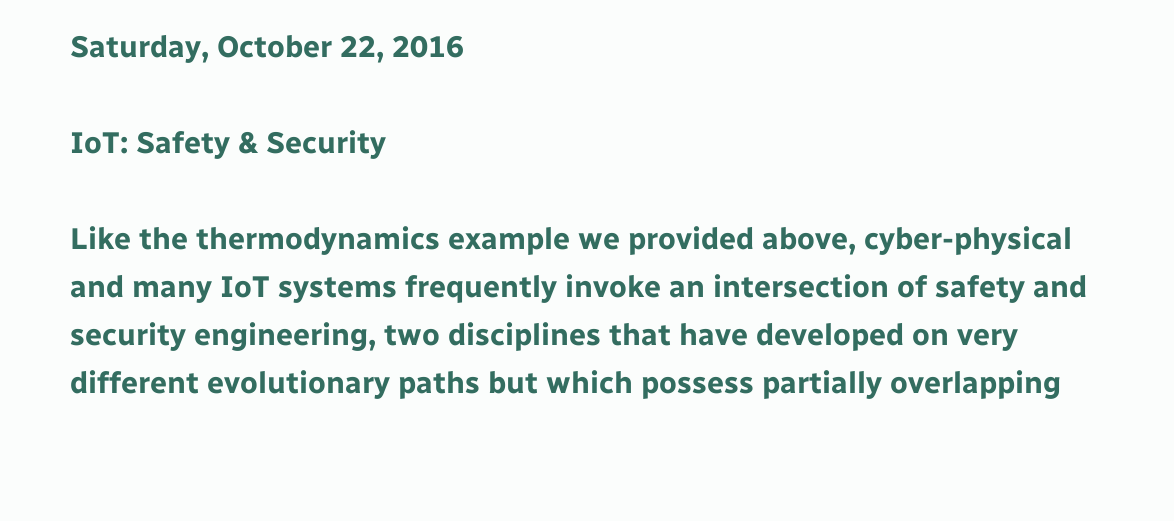Saturday, October 22, 2016

IoT: Safety & Security

Like the thermodynamics example we provided above, cyber-physical and many IoT systems frequently invoke an intersection of safety and security engineering, two disciplines that have developed on very different evolutionary paths but which possess partially overlapping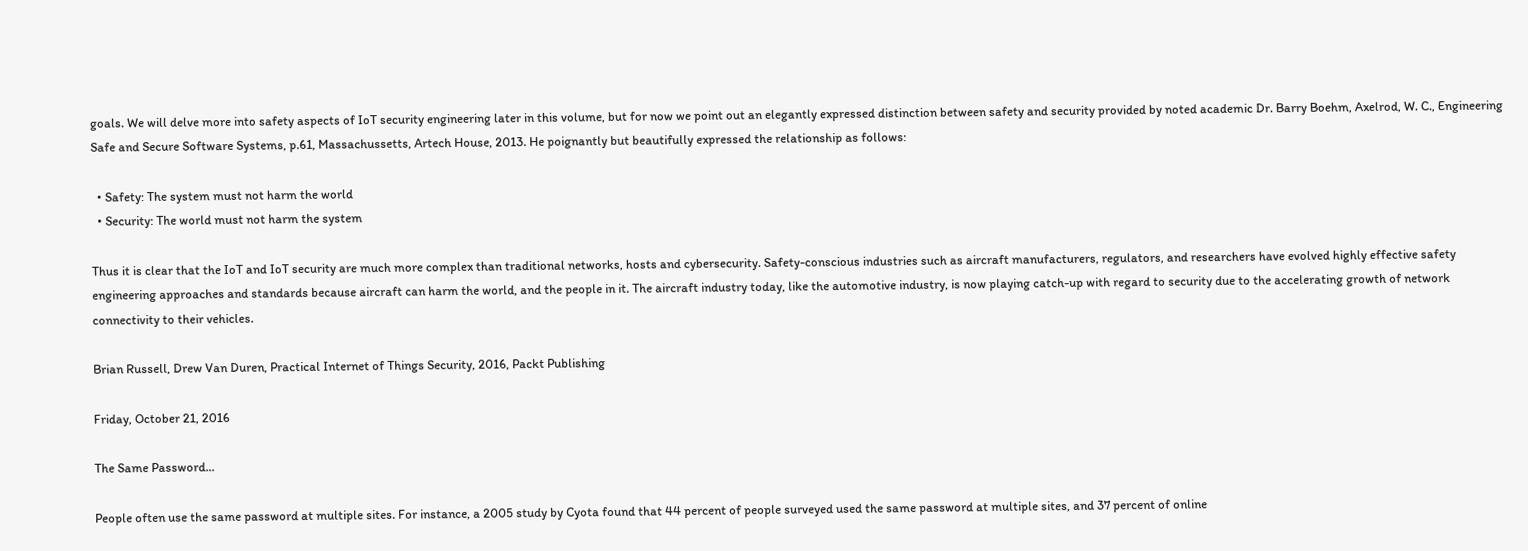goals. We will delve more into safety aspects of IoT security engineering later in this volume, but for now we point out an elegantly expressed distinction between safety and security provided by noted academic Dr. Barry Boehm, Axelrod, W. C., Engineering Safe and Secure Software Systems, p.61, Massachussetts, Artech House, 2013. He poignantly but beautifully expressed the relationship as follows:

  • Safety: The system must not harm the world
  • Security: The world must not harm the system

Thus it is clear that the IoT and IoT security are much more complex than traditional networks, hosts and cybersecurity. Safety-conscious industries such as aircraft manufacturers, regulators, and researchers have evolved highly effective safety engineering approaches and standards because aircraft can harm the world, and the people in it. The aircraft industry today, like the automotive industry, is now playing catch-up with regard to security due to the accelerating growth of network connectivity to their vehicles.

Brian Russell, Drew Van Duren, Practical Internet of Things Security, 2016, Packt Publishing

Friday, October 21, 2016

The Same Password...

People often use the same password at multiple sites. For instance, a 2005 study by Cyota found that 44 percent of people surveyed used the same password at multiple sites, and 37 percent of online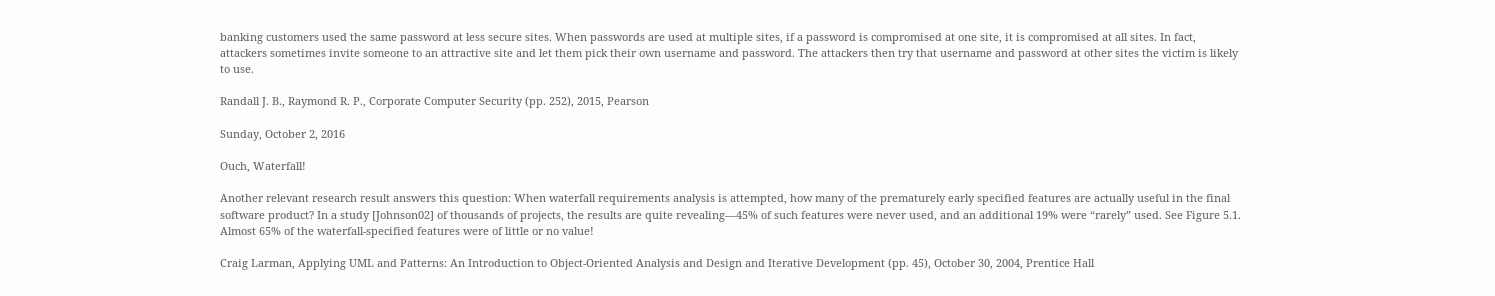banking customers used the same password at less secure sites. When passwords are used at multiple sites, if a password is compromised at one site, it is compromised at all sites. In fact, attackers sometimes invite someone to an attractive site and let them pick their own username and password. The attackers then try that username and password at other sites the victim is likely to use.

Randall J. B., Raymond R. P., Corporate Computer Security (pp. 252), 2015, Pearson

Sunday, October 2, 2016

Ouch, Waterfall!

Another relevant research result answers this question: When waterfall requirements analysis is attempted, how many of the prematurely early specified features are actually useful in the final software product? In a study [Johnson02] of thousands of projects, the results are quite revealing—45% of such features were never used, and an additional 19% were “rarely” used. See Figure 5.1. Almost 65% of the waterfall-specified features were of little or no value!

Craig Larman, Applying UML and Patterns: An Introduction to Object-Oriented Analysis and Design and Iterative Development (pp. 45), October 30, 2004, Prentice Hall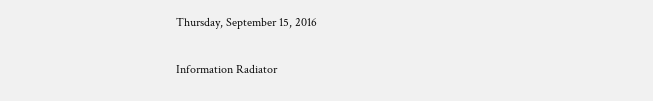Thursday, September 15, 2016

Information Radiator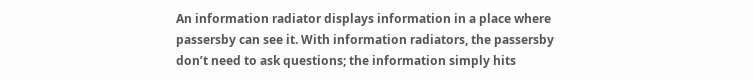An information radiator displays information in a place where passersby can see it. With information radiators, the passersby don’t need to ask questions; the information simply hits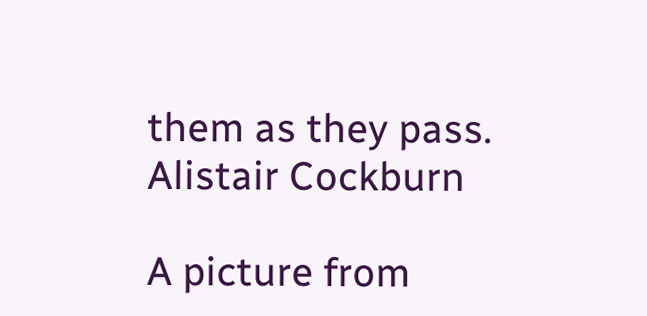them as they pass.
Alistair Cockburn

A picture from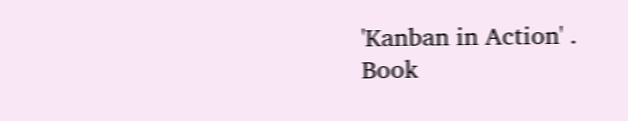'Kanban in Action' .
Book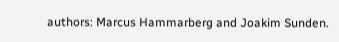authors: Marcus Hammarberg and Joakim Sunden.